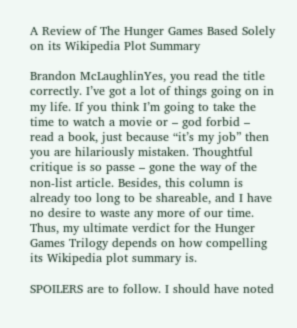A Review of The Hunger Games Based Solely on its Wikipedia Plot Summary

Brandon McLaughlinYes, you read the title correctly. I’ve got a lot of things going on in my life. If you think I’m going to take the time to watch a movie or – god forbid – read a book, just because “it’s my job” then you are hilariously mistaken. Thoughtful critique is so passe – gone the way of the non-list article. Besides, this column is already too long to be shareable, and I have no desire to waste any more of our time. Thus, my ultimate verdict for the Hunger Games Trilogy depends on how compelling its Wikipedia plot summary is.

SPOILERS are to follow. I should have noted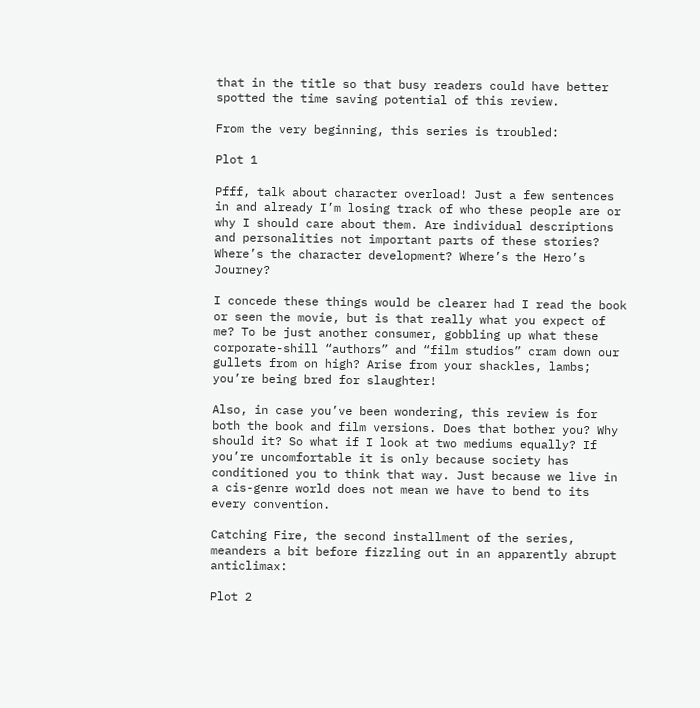that in the title so that busy readers could have better spotted the time saving potential of this review.

From the very beginning, this series is troubled:

Plot 1

Pfff, talk about character overload! Just a few sentences in and already I’m losing track of who these people are or why I should care about them. Are individual descriptions and personalities not important parts of these stories? Where’s the character development? Where’s the Hero’s Journey?

I concede these things would be clearer had I read the book or seen the movie, but is that really what you expect of me? To be just another consumer, gobbling up what these corporate-shill “authors” and “film studios” cram down our gullets from on high? Arise from your shackles, lambs; you’re being bred for slaughter!

Also, in case you’ve been wondering, this review is for both the book and film versions. Does that bother you? Why should it? So what if I look at two mediums equally? If you’re uncomfortable it is only because society has conditioned you to think that way. Just because we live in a cis-genre world does not mean we have to bend to its every convention.

Catching Fire, the second installment of the series, meanders a bit before fizzling out in an apparently abrupt anticlimax:

Plot 2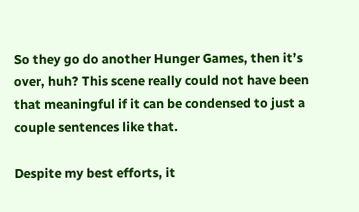So they go do another Hunger Games, then it’s over, huh? This scene really could not have been that meaningful if it can be condensed to just a couple sentences like that.

Despite my best efforts, it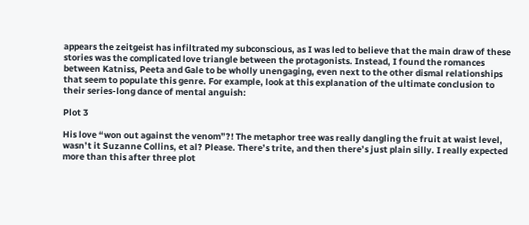appears the zeitgeist has infiltrated my subconscious, as I was led to believe that the main draw of these stories was the complicated love triangle between the protagonists. Instead, I found the romances between Katniss, Peeta and Gale to be wholly unengaging, even next to the other dismal relationships that seem to populate this genre. For example, look at this explanation of the ultimate conclusion to their series-long dance of mental anguish:

Plot 3

His love “won out against the venom”?! The metaphor tree was really dangling the fruit at waist level, wasn’t it Suzanne Collins, et al? Please. There’s trite, and then there’s just plain silly. I really expected more than this after three plot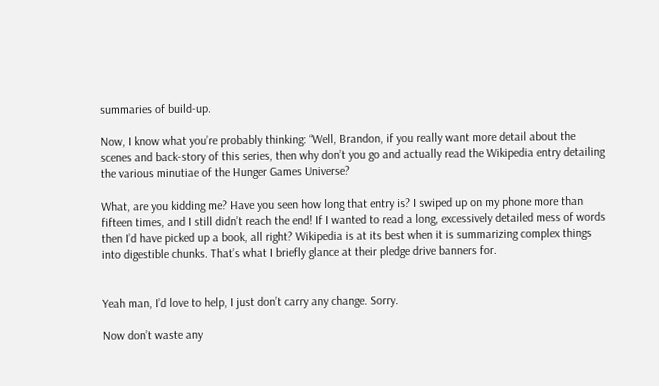summaries of build-up.

Now, I know what you’re probably thinking: “Well, Brandon, if you really want more detail about the scenes and back-story of this series, then why don’t you go and actually read the Wikipedia entry detailing the various minutiae of the Hunger Games Universe?

What, are you kidding me? Have you seen how long that entry is? I swiped up on my phone more than fifteen times, and I still didn’t reach the end! If I wanted to read a long, excessively detailed mess of words then I’d have picked up a book, all right? Wikipedia is at its best when it is summarizing complex things into digestible chunks. That’s what I briefly glance at their pledge drive banners for.


Yeah man, I’d love to help, I just don’t carry any change. Sorry.

Now don’t waste any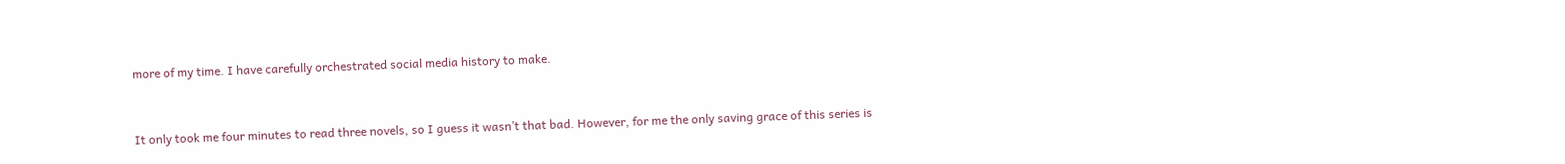more of my time. I have carefully orchestrated social media history to make.


It only took me four minutes to read three novels, so I guess it wasn’t that bad. However, for me the only saving grace of this series is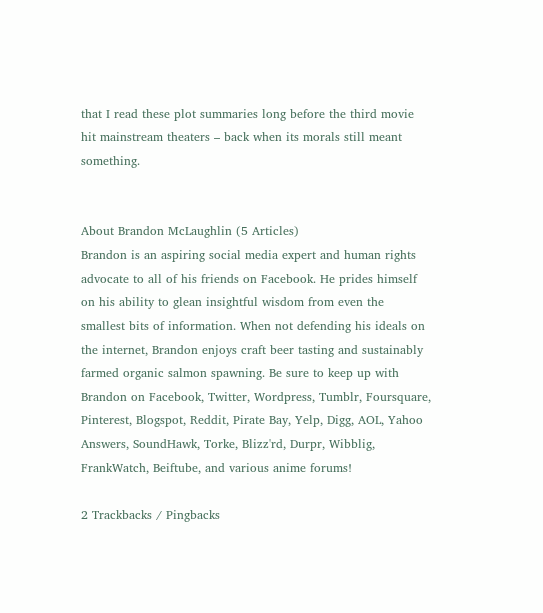that I read these plot summaries long before the third movie hit mainstream theaters – back when its morals still meant something.


About Brandon McLaughlin (5 Articles)
Brandon is an aspiring social media expert and human rights advocate to all of his friends on Facebook. He prides himself on his ability to glean insightful wisdom from even the smallest bits of information. When not defending his ideals on the internet, Brandon enjoys craft beer tasting and sustainably farmed organic salmon spawning. Be sure to keep up with Brandon on Facebook, Twitter, Wordpress, Tumblr, Foursquare, Pinterest, Blogspot, Reddit, Pirate Bay, Yelp, Digg, AOL, Yahoo Answers, SoundHawk, Torke, Blizz'rd, Durpr, Wibblig, FrankWatch, Beiftube, and various anime forums!

2 Trackbacks / Pingbacks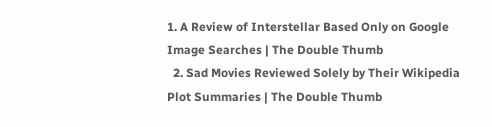1. A Review of Interstellar Based Only on Google Image Searches | The Double Thumb
  2. Sad Movies Reviewed Solely by Their Wikipedia Plot Summaries | The Double Thumb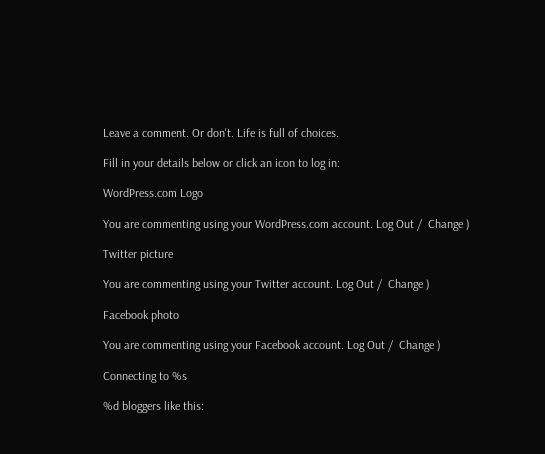Leave a comment. Or don't. Life is full of choices.

Fill in your details below or click an icon to log in:

WordPress.com Logo

You are commenting using your WordPress.com account. Log Out /  Change )

Twitter picture

You are commenting using your Twitter account. Log Out /  Change )

Facebook photo

You are commenting using your Facebook account. Log Out /  Change )

Connecting to %s

%d bloggers like this: